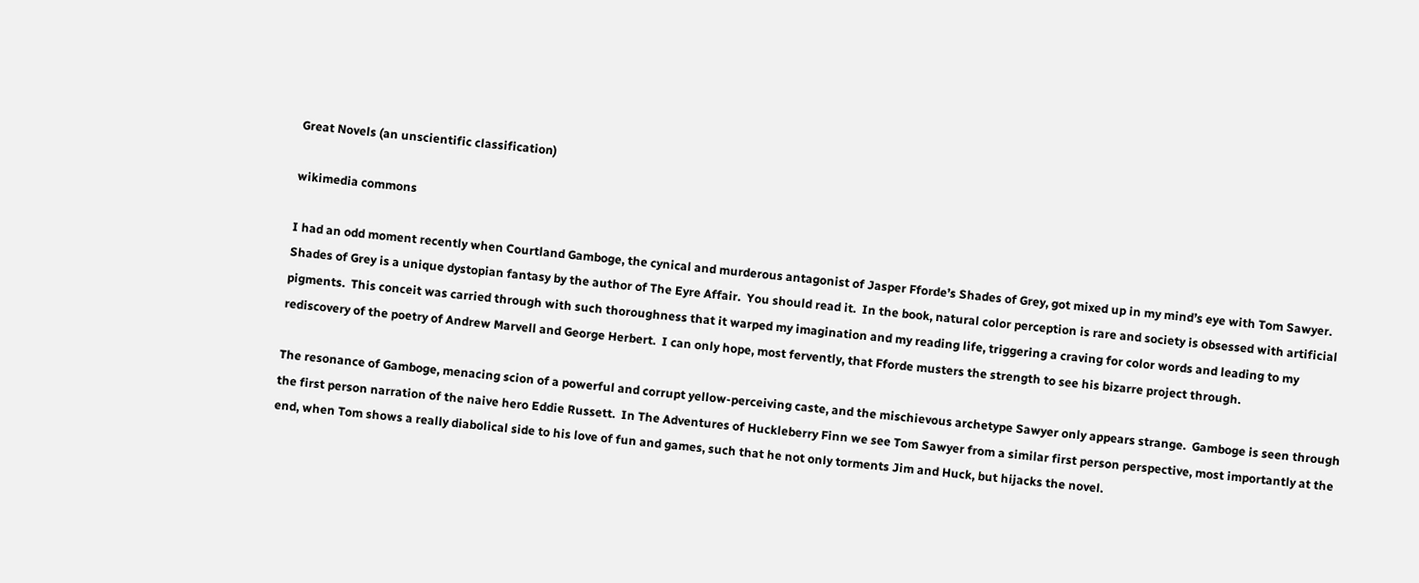Great Novels (an unscientific classification)

wikimedia commons

I had an odd moment recently when Courtland Gamboge, the cynical and murderous antagonist of Jasper Fforde’s Shades of Grey, got mixed up in my mind’s eye with Tom Sawyer.  Shades of Grey is a unique dystopian fantasy by the author of The Eyre Affair.  You should read it.  In the book, natural color perception is rare and society is obsessed with artificial pigments.  This conceit was carried through with such thoroughness that it warped my imagination and my reading life, triggering a craving for color words and leading to my rediscovery of the poetry of Andrew Marvell and George Herbert.  I can only hope, most fervently, that Fforde musters the strength to see his bizarre project through.

The resonance of Gamboge, menacing scion of a powerful and corrupt yellow-perceiving caste, and the mischievous archetype Sawyer only appears strange.  Gamboge is seen through the first person narration of the naive hero Eddie Russett.  In The Adventures of Huckleberry Finn we see Tom Sawyer from a similar first person perspective, most importantly at the end, when Tom shows a really diabolical side to his love of fun and games, such that he not only torments Jim and Huck, but hijacks the novel.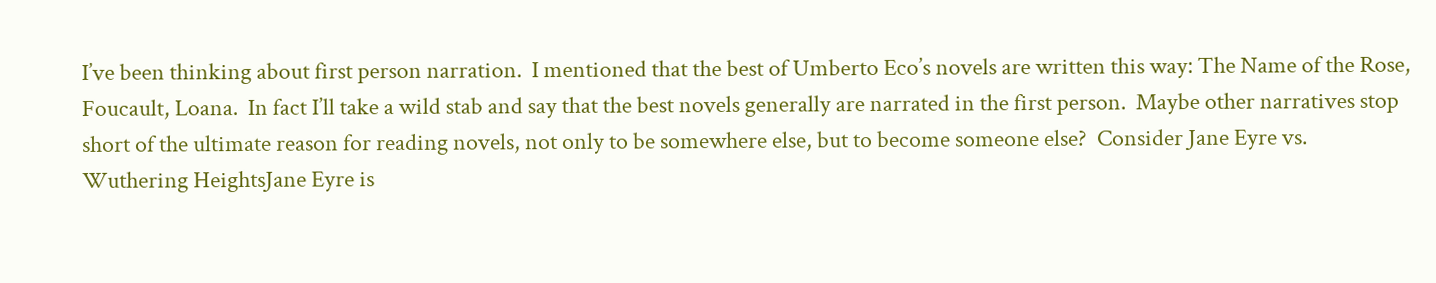I’ve been thinking about first person narration.  I mentioned that the best of Umberto Eco’s novels are written this way: The Name of the Rose, Foucault, Loana.  In fact I’ll take a wild stab and say that the best novels generally are narrated in the first person.  Maybe other narratives stop short of the ultimate reason for reading novels, not only to be somewhere else, but to become someone else?  Consider Jane Eyre vs. Wuthering HeightsJane Eyre is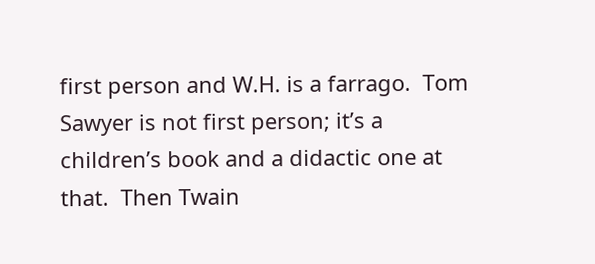first person and W.H. is a farrago.  Tom Sawyer is not first person; it’s a children’s book and a didactic one at that.  Then Twain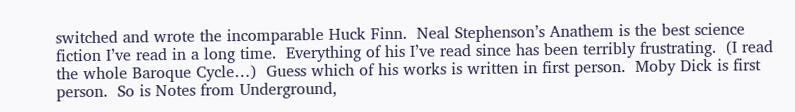switched and wrote the incomparable Huck Finn.  Neal Stephenson’s Anathem is the best science fiction I’ve read in a long time.  Everything of his I’ve read since has been terribly frustrating.  (I read the whole Baroque Cycle…)  Guess which of his works is written in first person.  Moby Dick is first person.  So is Notes from Underground,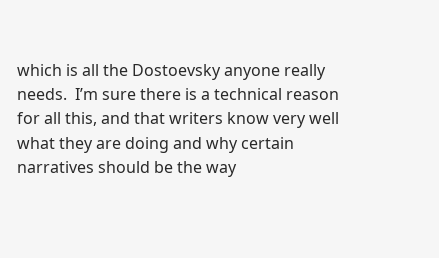which is all the Dostoevsky anyone really needs.  I’m sure there is a technical reason for all this, and that writers know very well what they are doing and why certain narratives should be the way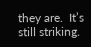they are.  It’s still striking.